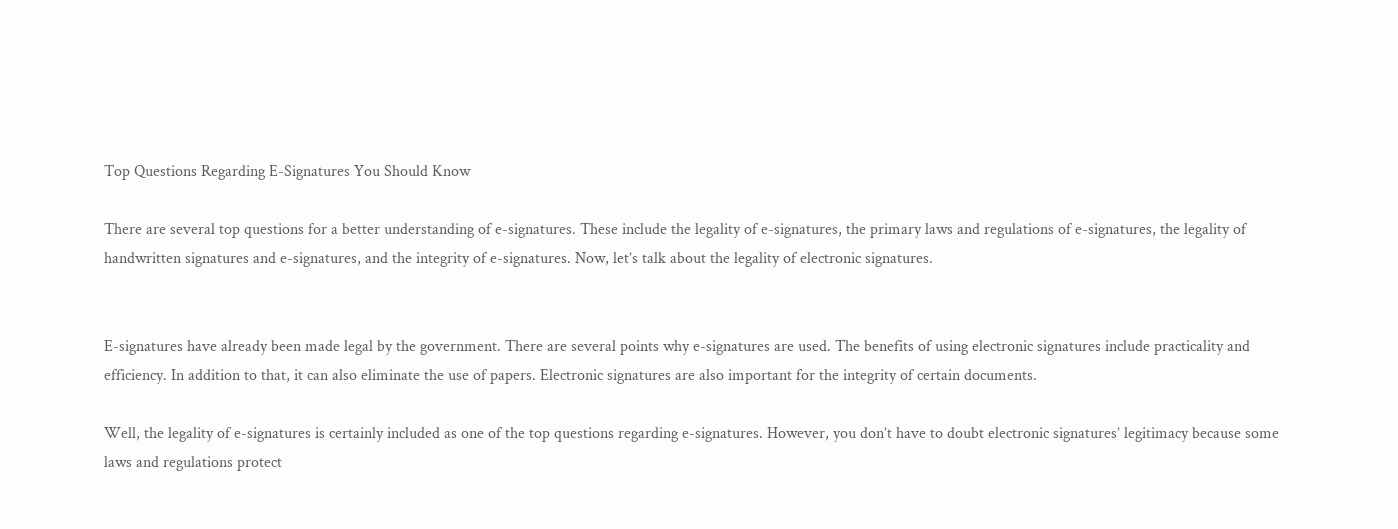Top Questions Regarding E-Signatures You Should Know

There are several top questions for a better understanding of e-signatures. These include the legality of e-signatures, the primary laws and regulations of e-signatures, the legality of handwritten signatures and e-signatures, and the integrity of e-signatures. Now, let’s talk about the legality of electronic signatures.


E-signatures have already been made legal by the government. There are several points why e-signatures are used. The benefits of using electronic signatures include practicality and efficiency. In addition to that, it can also eliminate the use of papers. Electronic signatures are also important for the integrity of certain documents.

Well, the legality of e-signatures is certainly included as one of the top questions regarding e-signatures. However, you don’t have to doubt electronic signatures’ legitimacy because some laws and regulations protect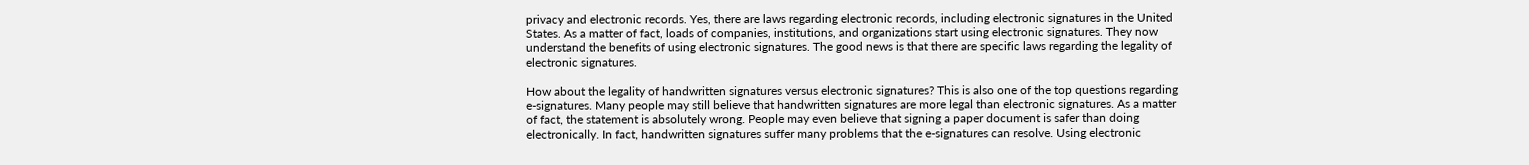privacy and electronic records. Yes, there are laws regarding electronic records, including electronic signatures in the United States. As a matter of fact, loads of companies, institutions, and organizations start using electronic signatures. They now understand the benefits of using electronic signatures. The good news is that there are specific laws regarding the legality of electronic signatures.

How about the legality of handwritten signatures versus electronic signatures? This is also one of the top questions regarding e-signatures. Many people may still believe that handwritten signatures are more legal than electronic signatures. As a matter of fact, the statement is absolutely wrong. People may even believe that signing a paper document is safer than doing electronically. In fact, handwritten signatures suffer many problems that the e-signatures can resolve. Using electronic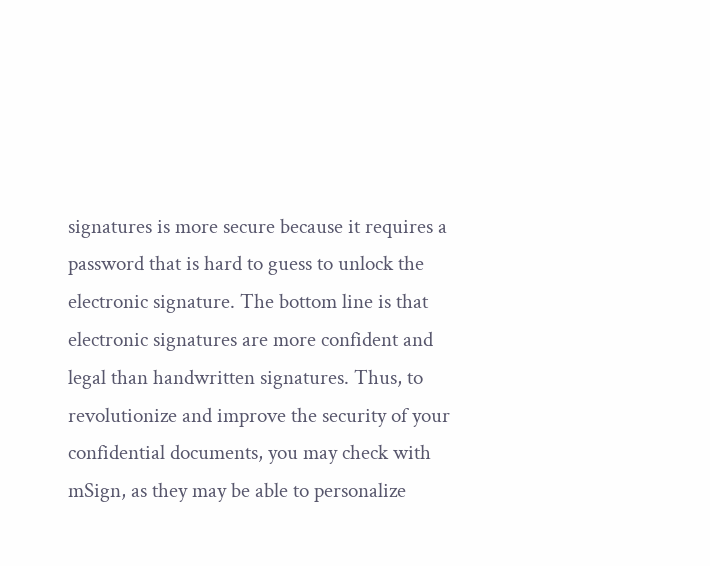signatures is more secure because it requires a password that is hard to guess to unlock the electronic signature. The bottom line is that electronic signatures are more confident and legal than handwritten signatures. Thus, to revolutionize and improve the security of your confidential documents, you may check with mSign, as they may be able to personalize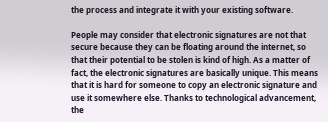the process and integrate it with your existing software.

People may consider that electronic signatures are not that secure because they can be floating around the internet, so that their potential to be stolen is kind of high. As a matter of fact, the electronic signatures are basically unique. This means that it is hard for someone to copy an electronic signature and use it somewhere else. Thanks to technological advancement, the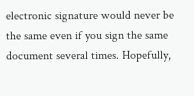electronic signature would never be the same even if you sign the same document several times. Hopefully,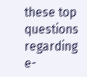these top questions regarding e-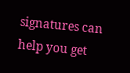signatures can help you get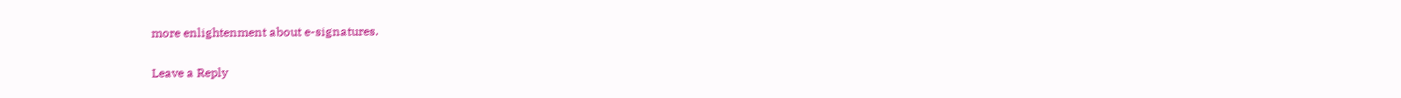more enlightenment about e-signatures.

Leave a Reply